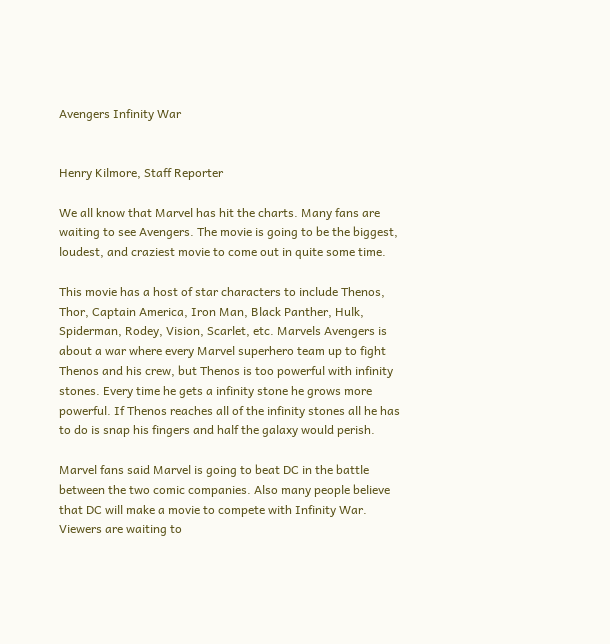Avengers Infinity War


Henry Kilmore, Staff Reporter

We all know that Marvel has hit the charts. Many fans are waiting to see Avengers. The movie is going to be the biggest, loudest, and craziest movie to come out in quite some time.

This movie has a host of star characters to include Thenos, Thor, Captain America, Iron Man, Black Panther, Hulk, Spiderman, Rodey, Vision, Scarlet, etc. Marvels Avengers is about a war where every Marvel superhero team up to fight Thenos and his crew, but Thenos is too powerful with infinity stones. Every time he gets a infinity stone he grows more powerful. If Thenos reaches all of the infinity stones all he has to do is snap his fingers and half the galaxy would perish.

Marvel fans said Marvel is going to beat DC in the battle between the two comic companies. Also many people believe that DC will make a movie to compete with Infinity War. Viewers are waiting to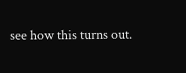see how this turns out.